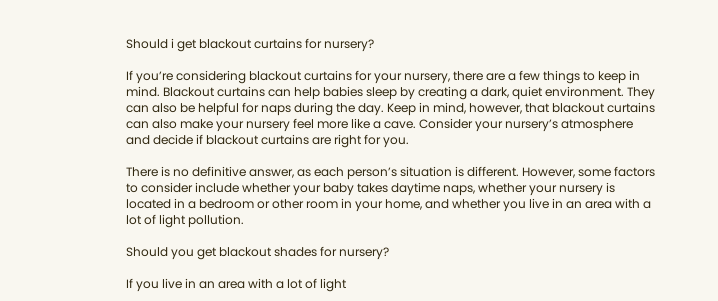Should i get blackout curtains for nursery?

If you’re considering blackout curtains for your nursery, there are a few things to keep in mind. Blackout curtains can help babies sleep by creating a dark, quiet environment. They can also be helpful for naps during the day. Keep in mind, however, that blackout curtains can also make your nursery feel more like a cave. Consider your nursery’s atmosphere and decide if blackout curtains are right for you.

There is no definitive answer, as each person’s situation is different. However, some factors to consider include whether your baby takes daytime naps, whether your nursery is located in a bedroom or other room in your home, and whether you live in an area with a lot of light pollution.

Should you get blackout shades for nursery?

If you live in an area with a lot of light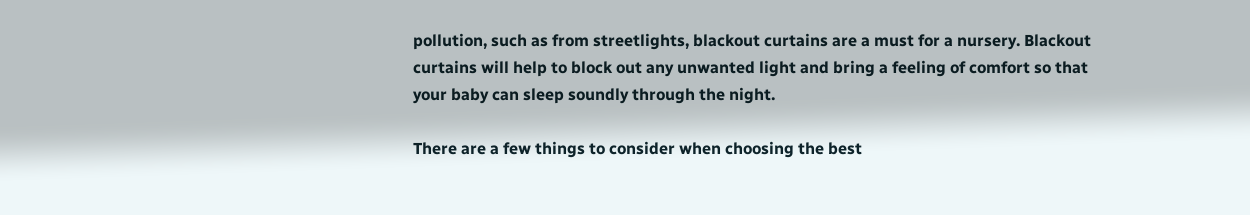pollution, such as from streetlights, blackout curtains are a must for a nursery. Blackout curtains will help to block out any unwanted light and bring a feeling of comfort so that your baby can sleep soundly through the night.

There are a few things to consider when choosing the best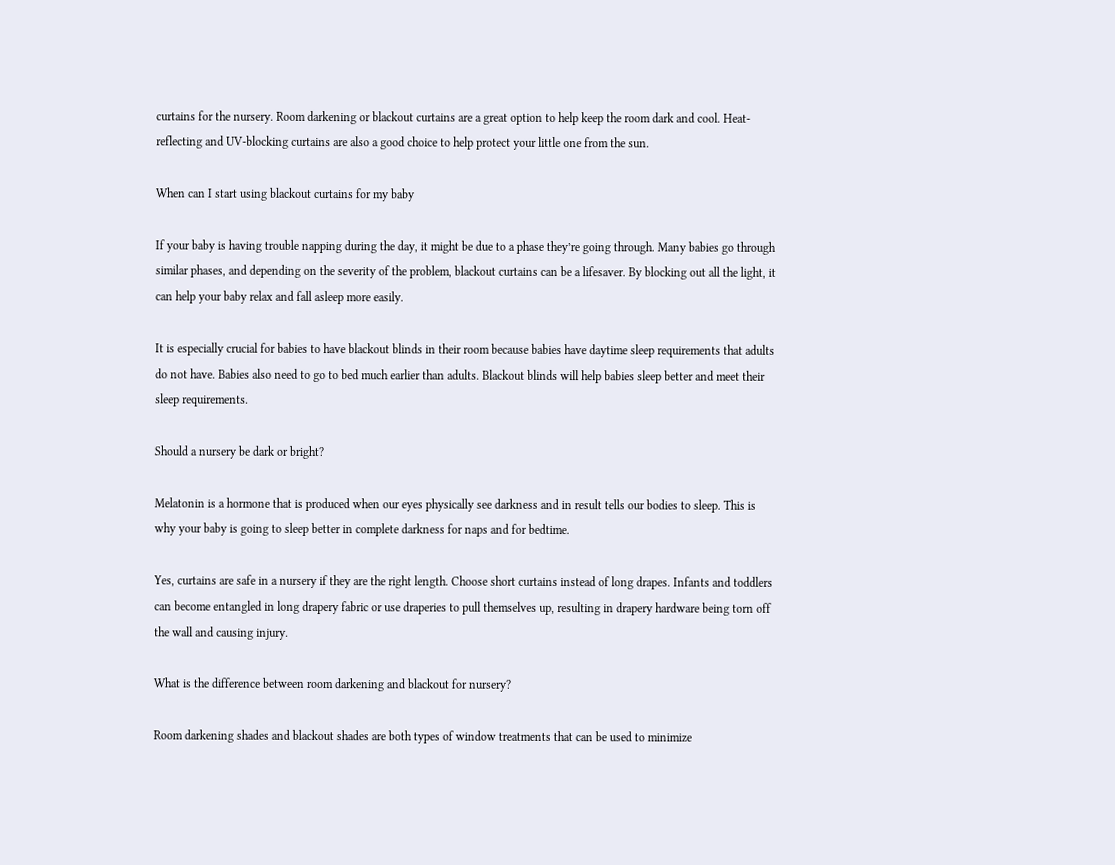curtains for the nursery. Room darkening or blackout curtains are a great option to help keep the room dark and cool. Heat-reflecting and UV-blocking curtains are also a good choice to help protect your little one from the sun.

When can I start using blackout curtains for my baby

If your baby is having trouble napping during the day, it might be due to a phase they’re going through. Many babies go through similar phases, and depending on the severity of the problem, blackout curtains can be a lifesaver. By blocking out all the light, it can help your baby relax and fall asleep more easily.

It is especially crucial for babies to have blackout blinds in their room because babies have daytime sleep requirements that adults do not have. Babies also need to go to bed much earlier than adults. Blackout blinds will help babies sleep better and meet their sleep requirements.

Should a nursery be dark or bright?

Melatonin is a hormone that is produced when our eyes physically see darkness and in result tells our bodies to sleep. This is why your baby is going to sleep better in complete darkness for naps and for bedtime.

Yes, curtains are safe in a nursery if they are the right length. Choose short curtains instead of long drapes. Infants and toddlers can become entangled in long drapery fabric or use draperies to pull themselves up, resulting in drapery hardware being torn off the wall and causing injury.

What is the difference between room darkening and blackout for nursery?

Room darkening shades and blackout shades are both types of window treatments that can be used to minimize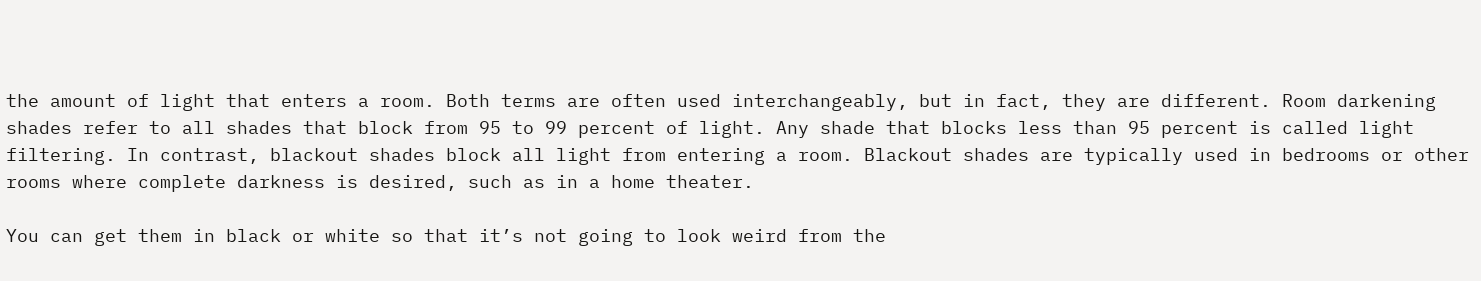the amount of light that enters a room. Both terms are often used interchangeably, but in fact, they are different. Room darkening shades refer to all shades that block from 95 to 99 percent of light. Any shade that blocks less than 95 percent is called light filtering. In contrast, blackout shades block all light from entering a room. Blackout shades are typically used in bedrooms or other rooms where complete darkness is desired, such as in a home theater.

You can get them in black or white so that it’s not going to look weird from the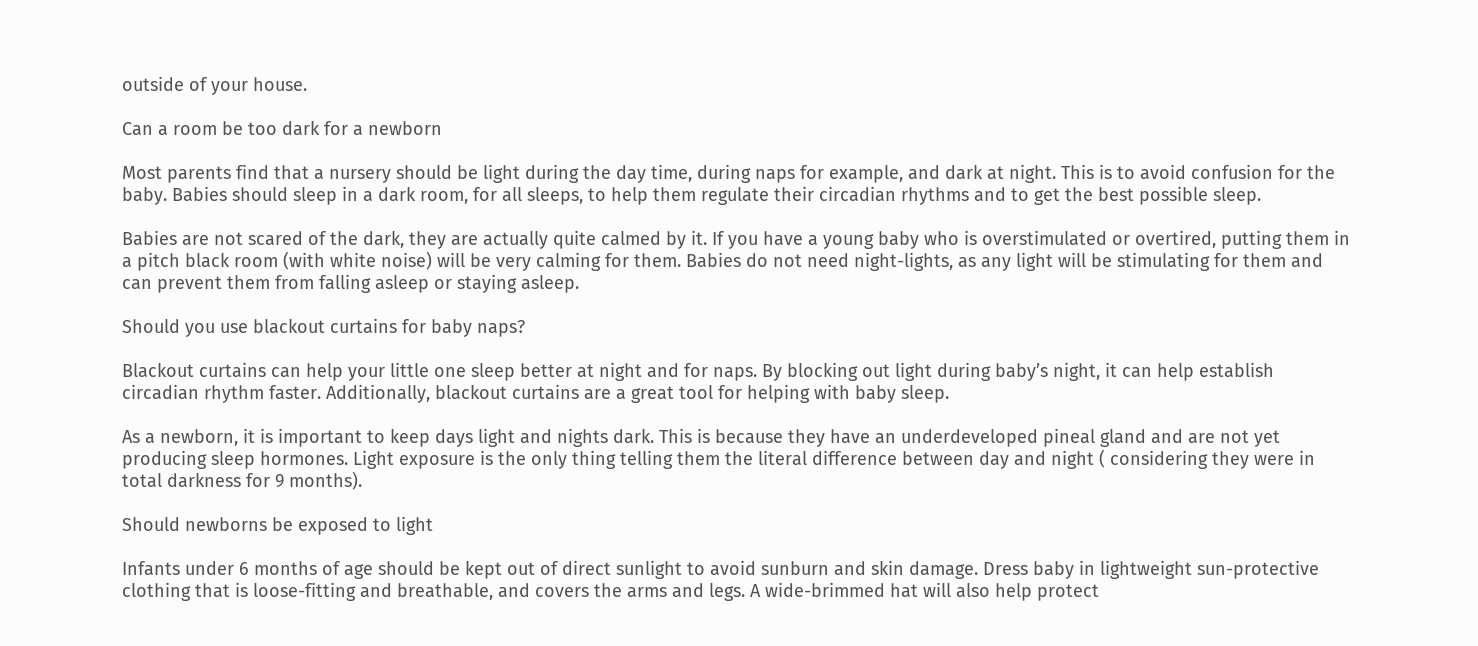outside of your house.

Can a room be too dark for a newborn

Most parents find that a nursery should be light during the day time, during naps for example, and dark at night. This is to avoid confusion for the baby. Babies should sleep in a dark room, for all sleeps, to help them regulate their circadian rhythms and to get the best possible sleep.

Babies are not scared of the dark, they are actually quite calmed by it. If you have a young baby who is overstimulated or overtired, putting them in a pitch black room (with white noise) will be very calming for them. Babies do not need night-lights, as any light will be stimulating for them and can prevent them from falling asleep or staying asleep.

Should you use blackout curtains for baby naps?

Blackout curtains can help your little one sleep better at night and for naps. By blocking out light during baby’s night, it can help establish circadian rhythm faster. Additionally, blackout curtains are a great tool for helping with baby sleep.

As a newborn, it is important to keep days light and nights dark. This is because they have an underdeveloped pineal gland and are not yet producing sleep hormones. Light exposure is the only thing telling them the literal difference between day and night ( considering they were in total darkness for 9 months).

Should newborns be exposed to light

Infants under 6 months of age should be kept out of direct sunlight to avoid sunburn and skin damage. Dress baby in lightweight sun-protective clothing that is loose-fitting and breathable, and covers the arms and legs. A wide-brimmed hat will also help protect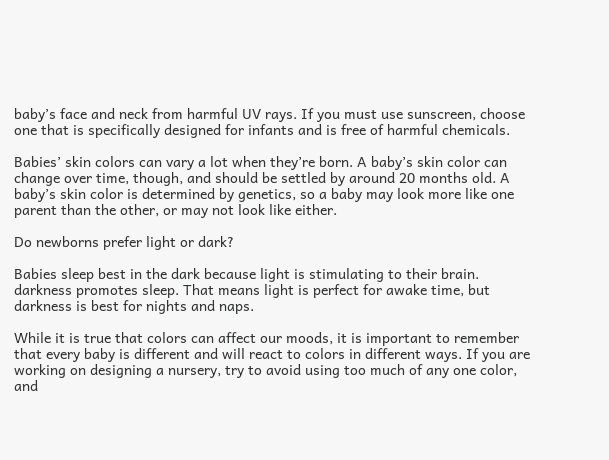baby’s face and neck from harmful UV rays. If you must use sunscreen, choose one that is specifically designed for infants and is free of harmful chemicals.

Babies’ skin colors can vary a lot when they’re born. A baby’s skin color can change over time, though, and should be settled by around 20 months old. A baby’s skin color is determined by genetics, so a baby may look more like one parent than the other, or may not look like either.

Do newborns prefer light or dark?

Babies sleep best in the dark because light is stimulating to their brain. darkness promotes sleep. That means light is perfect for awake time, but darkness is best for nights and naps.

While it is true that colors can affect our moods, it is important to remember that every baby is different and will react to colors in different ways. If you are working on designing a nursery, try to avoid using too much of any one color, and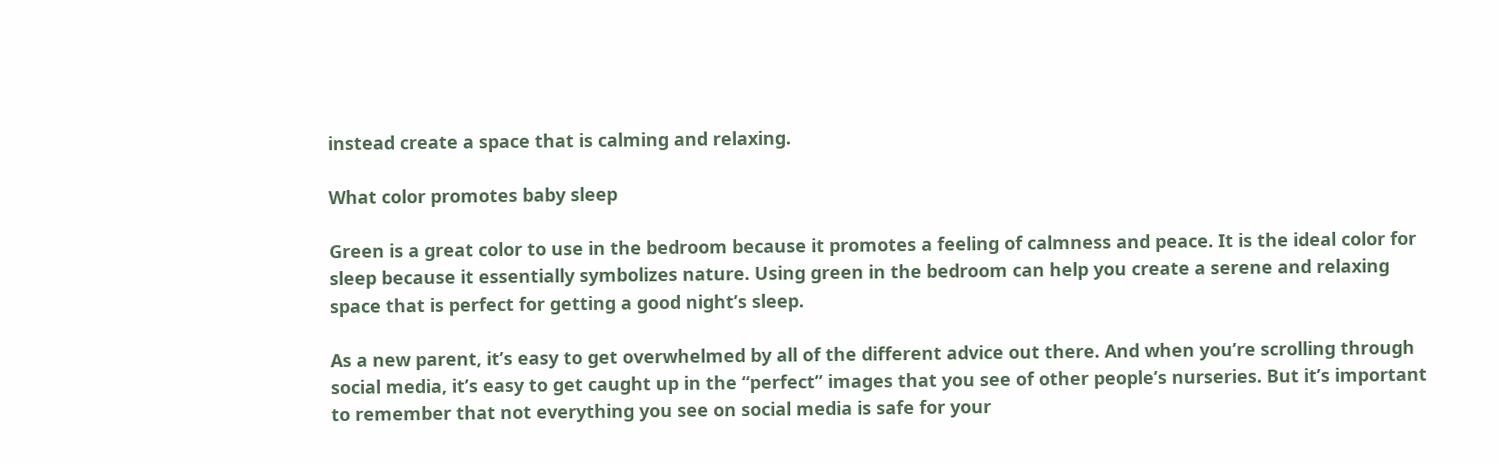instead create a space that is calming and relaxing.

What color promotes baby sleep

Green is a great color to use in the bedroom because it promotes a feeling of calmness and peace. It is the ideal color for sleep because it essentially symbolizes nature. Using green in the bedroom can help you create a serene and relaxing space that is perfect for getting a good night’s sleep.

As a new parent, it’s easy to get overwhelmed by all of the different advice out there. And when you’re scrolling through social media, it’s easy to get caught up in the “perfect” images that you see of other people’s nurseries. But it’s important to remember that not everything you see on social media is safe for your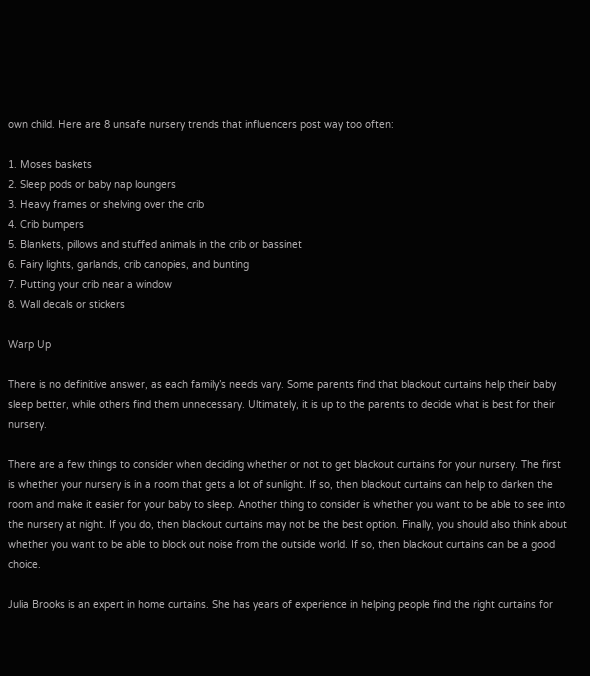own child. Here are 8 unsafe nursery trends that influencers post way too often:

1. Moses baskets
2. Sleep pods or baby nap loungers
3. Heavy frames or shelving over the crib
4. Crib bumpers
5. Blankets, pillows and stuffed animals in the crib or bassinet
6. Fairy lights, garlands, crib canopies, and bunting
7. Putting your crib near a window
8. Wall decals or stickers

Warp Up

There is no definitive answer, as each family’s needs vary. Some parents find that blackout curtains help their baby sleep better, while others find them unnecessary. Ultimately, it is up to the parents to decide what is best for their nursery.

There are a few things to consider when deciding whether or not to get blackout curtains for your nursery. The first is whether your nursery is in a room that gets a lot of sunlight. If so, then blackout curtains can help to darken the room and make it easier for your baby to sleep. Another thing to consider is whether you want to be able to see into the nursery at night. If you do, then blackout curtains may not be the best option. Finally, you should also think about whether you want to be able to block out noise from the outside world. If so, then blackout curtains can be a good choice.

Julia Brooks is an expert in home curtains. She has years of experience in helping people find the right curtains for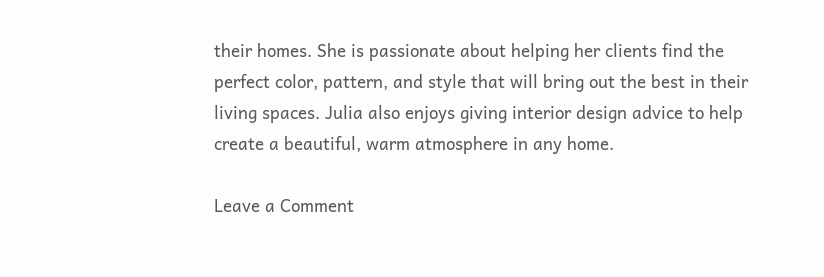their homes. She is passionate about helping her clients find the perfect color, pattern, and style that will bring out the best in their living spaces. Julia also enjoys giving interior design advice to help create a beautiful, warm atmosphere in any home.

Leave a Comment